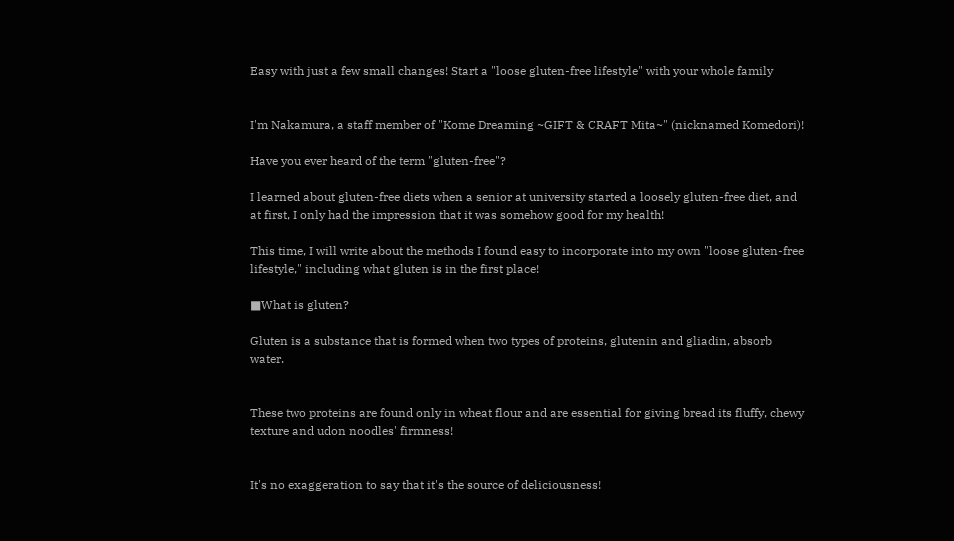Easy with just a few small changes! Start a "loose gluten-free lifestyle" with your whole family


I'm Nakamura, a staff member of "Kome Dreaming ~GIFT & CRAFT Mita~" (nicknamed Komedori)!

Have you ever heard of the term "gluten-free"?

I learned about gluten-free diets when a senior at university started a loosely gluten-free diet, and at first, I only had the impression that it was somehow good for my health!

This time, I will write about the methods I found easy to incorporate into my own "loose gluten-free lifestyle," including what gluten is in the first place!

■What is gluten?

Gluten is a substance that is formed when two types of proteins, glutenin and gliadin, absorb water.


These two proteins are found only in wheat flour and are essential for giving bread its fluffy, chewy texture and udon noodles' firmness!


It's no exaggeration to say that it's the source of deliciousness!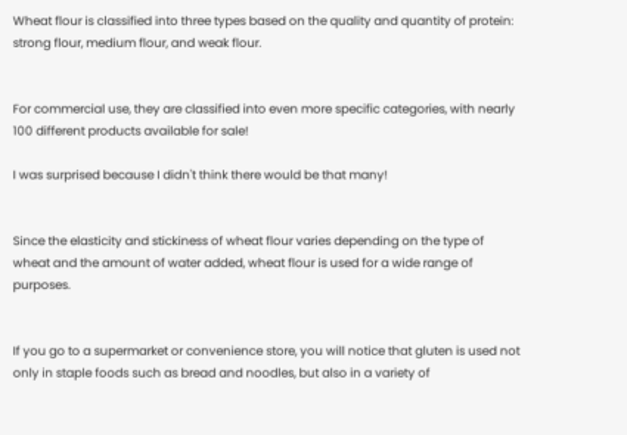Wheat flour is classified into three types based on the quality and quantity of protein: strong flour, medium flour, and weak flour.


For commercial use, they are classified into even more specific categories, with nearly 100 different products available for sale!

I was surprised because I didn't think there would be that many!


Since the elasticity and stickiness of wheat flour varies depending on the type of wheat and the amount of water added, wheat flour is used for a wide range of purposes.


If you go to a supermarket or convenience store, you will notice that gluten is used not only in staple foods such as bread and noodles, but also in a variety of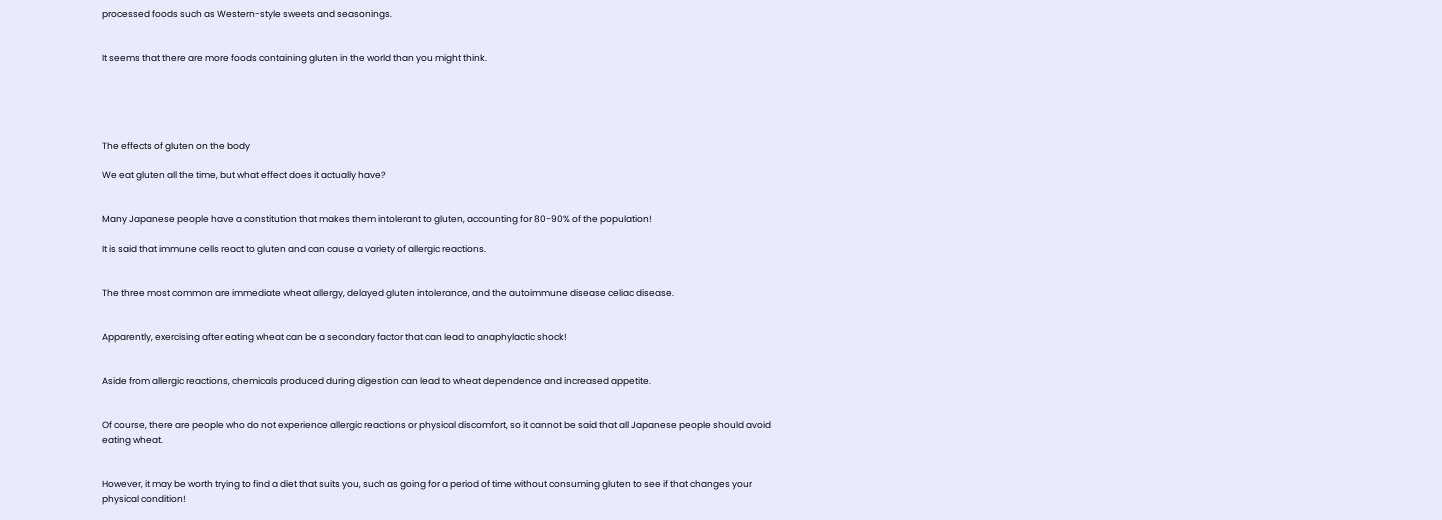processed foods such as Western-style sweets and seasonings.


It seems that there are more foods containing gluten in the world than you might think.





The effects of gluten on the body

We eat gluten all the time, but what effect does it actually have?


Many Japanese people have a constitution that makes them intolerant to gluten, accounting for 80-90% of the population!

It is said that immune cells react to gluten and can cause a variety of allergic reactions.


The three most common are immediate wheat allergy, delayed gluten intolerance, and the autoimmune disease celiac disease.


Apparently, exercising after eating wheat can be a secondary factor that can lead to anaphylactic shock!


Aside from allergic reactions, chemicals produced during digestion can lead to wheat dependence and increased appetite.


Of course, there are people who do not experience allergic reactions or physical discomfort, so it cannot be said that all Japanese people should avoid eating wheat.


However, it may be worth trying to find a diet that suits you, such as going for a period of time without consuming gluten to see if that changes your physical condition!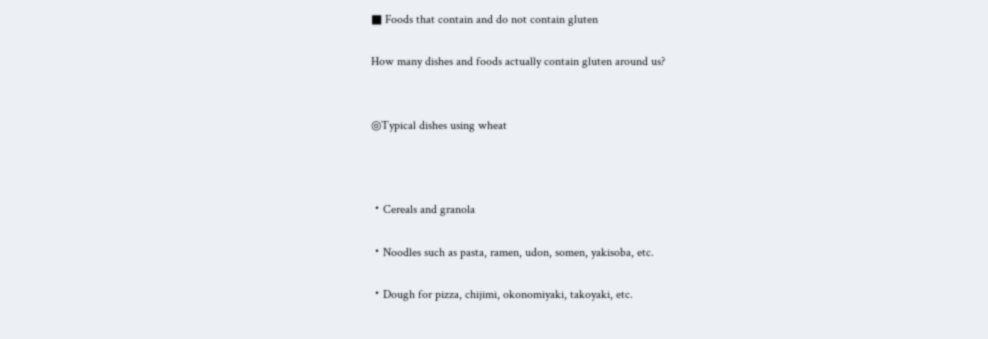■ Foods that contain and do not contain gluten

How many dishes and foods actually contain gluten around us?


◎Typical dishes using wheat



・Cereals and granola

・Noodles such as pasta, ramen, udon, somen, yakisoba, etc.

・Dough for pizza, chijimi, okonomiyaki, takoyaki, etc.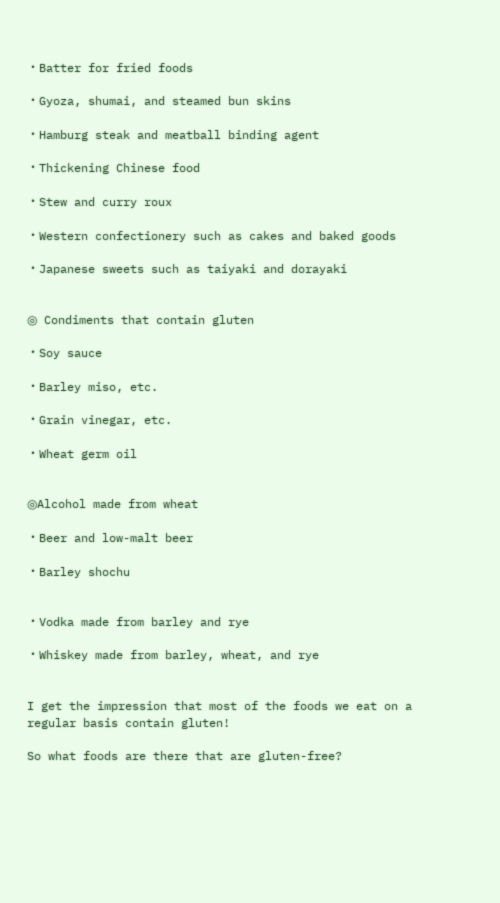・Batter for fried foods

・Gyoza, shumai, and steamed bun skins

・Hamburg steak and meatball binding agent

・Thickening Chinese food

・Stew and curry roux

・Western confectionery such as cakes and baked goods

・Japanese sweets such as taiyaki and dorayaki


◎ Condiments that contain gluten

・Soy sauce

・Barley miso, etc.

・Grain vinegar, etc.

・Wheat germ oil


◎Alcohol made from wheat

・Beer and low-malt beer

・Barley shochu


・Vodka made from barley and rye

・Whiskey made from barley, wheat, and rye


I get the impression that most of the foods we eat on a regular basis contain gluten!

So what foods are there that are gluten-free?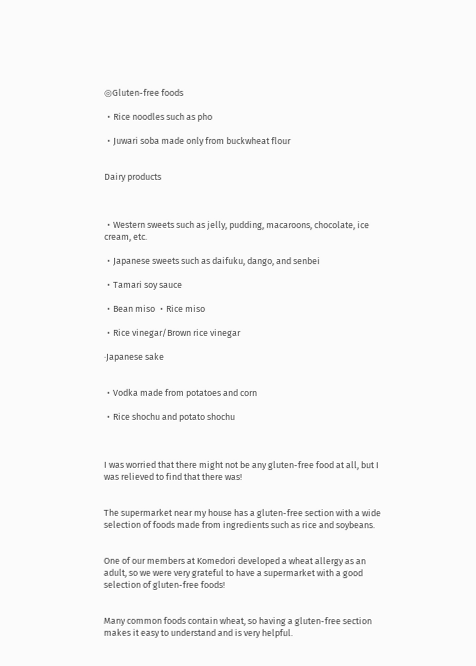◎Gluten-free foods

・Rice noodles such as pho

・Juwari soba made only from buckwheat flour


Dairy products



・Western sweets such as jelly, pudding, macaroons, chocolate, ice cream, etc.

・Japanese sweets such as daifuku, dango, and senbei

・Tamari soy sauce

・Bean miso ・Rice miso

・Rice vinegar/Brown rice vinegar

·Japanese sake


・Vodka made from potatoes and corn

・Rice shochu and potato shochu



I was worried that there might not be any gluten-free food at all, but I was relieved to find that there was!


The supermarket near my house has a gluten-free section with a wide selection of foods made from ingredients such as rice and soybeans.


One of our members at Komedori developed a wheat allergy as an adult, so we were very grateful to have a supermarket with a good selection of gluten-free foods!


Many common foods contain wheat, so having a gluten-free section makes it easy to understand and is very helpful.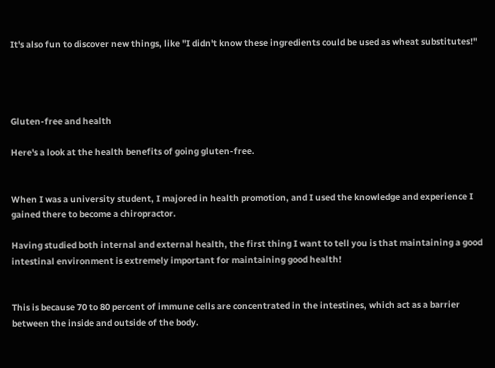It's also fun to discover new things, like "I didn't know these ingredients could be used as wheat substitutes!"




Gluten-free and health

Here's a look at the health benefits of going gluten-free.


When I was a university student, I majored in health promotion, and I used the knowledge and experience I gained there to become a chiropractor.

Having studied both internal and external health, the first thing I want to tell you is that maintaining a good intestinal environment is extremely important for maintaining good health!


This is because 70 to 80 percent of immune cells are concentrated in the intestines, which act as a barrier between the inside and outside of the body.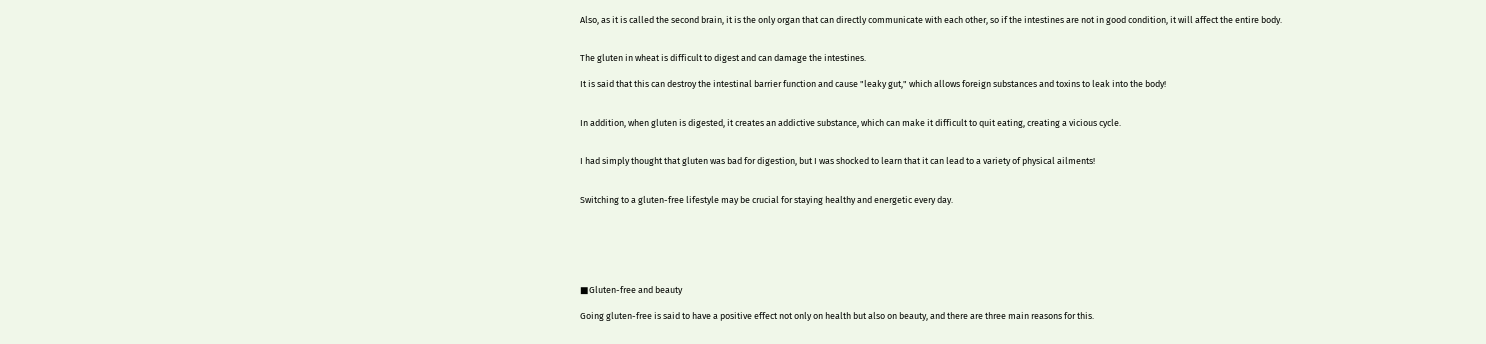Also, as it is called the second brain, it is the only organ that can directly communicate with each other, so if the intestines are not in good condition, it will affect the entire body.


The gluten in wheat is difficult to digest and can damage the intestines.

It is said that this can destroy the intestinal barrier function and cause "leaky gut," which allows foreign substances and toxins to leak into the body!


In addition, when gluten is digested, it creates an addictive substance, which can make it difficult to quit eating, creating a vicious cycle.


I had simply thought that gluten was bad for digestion, but I was shocked to learn that it can lead to a variety of physical ailments!


Switching to a gluten-free lifestyle may be crucial for staying healthy and energetic every day.






■Gluten-free and beauty

Going gluten-free is said to have a positive effect not only on health but also on beauty, and there are three main reasons for this.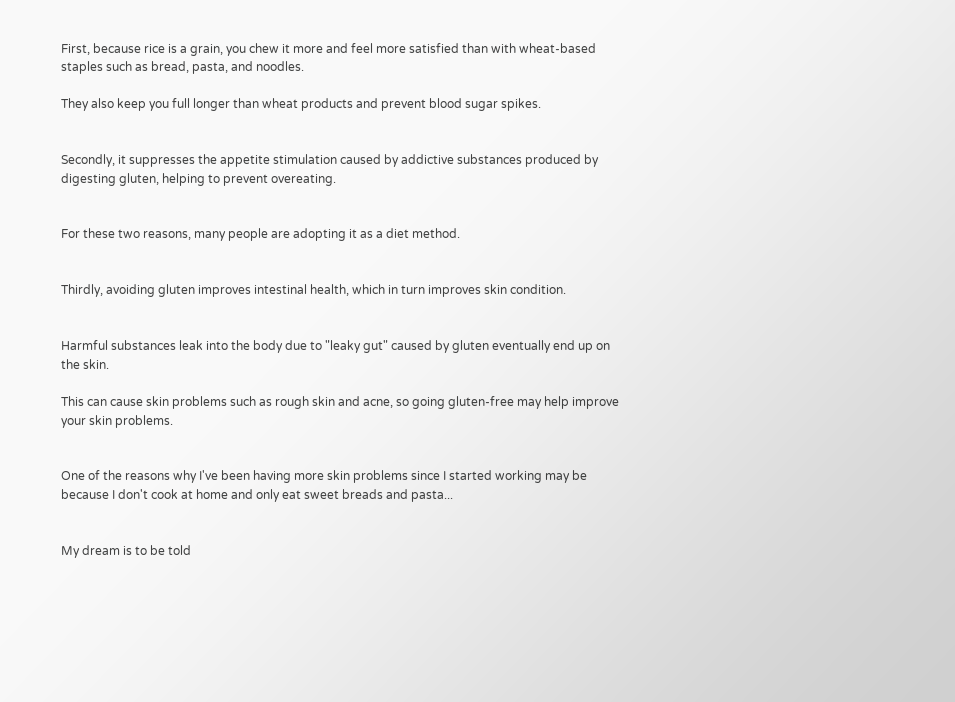First, because rice is a grain, you chew it more and feel more satisfied than with wheat-based staples such as bread, pasta, and noodles.

They also keep you full longer than wheat products and prevent blood sugar spikes.


Secondly, it suppresses the appetite stimulation caused by addictive substances produced by digesting gluten, helping to prevent overeating.


For these two reasons, many people are adopting it as a diet method.


Thirdly, avoiding gluten improves intestinal health, which in turn improves skin condition.


Harmful substances leak into the body due to "leaky gut" caused by gluten eventually end up on the skin.

This can cause skin problems such as rough skin and acne, so going gluten-free may help improve your skin problems.


One of the reasons why I've been having more skin problems since I started working may be because I don't cook at home and only eat sweet breads and pasta...


My dream is to be told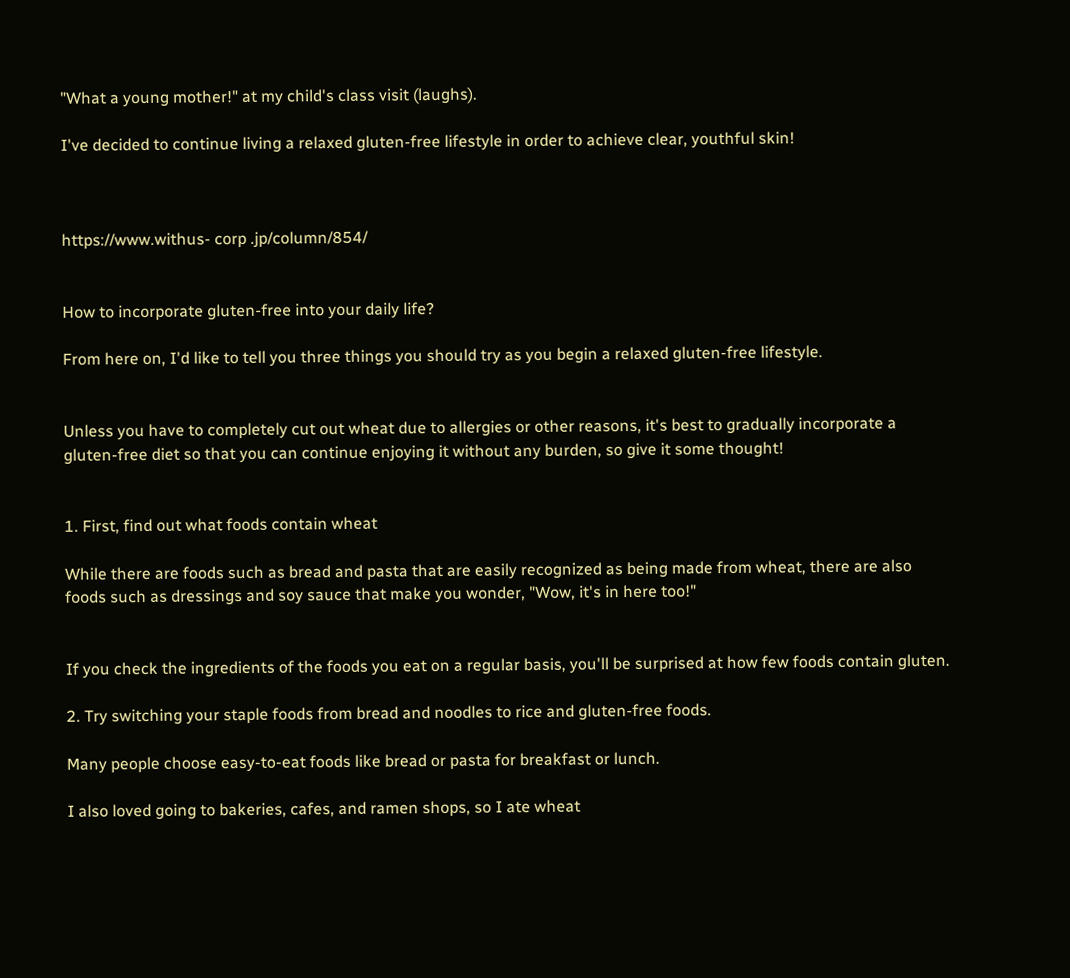"What a young mother!" at my child's class visit (laughs).

I've decided to continue living a relaxed gluten-free lifestyle in order to achieve clear, youthful skin!



https://www.withus- corp .jp/column/854/


How to incorporate gluten-free into your daily life?

From here on, I'd like to tell you three things you should try as you begin a relaxed gluten-free lifestyle.


Unless you have to completely cut out wheat due to allergies or other reasons, it's best to gradually incorporate a gluten-free diet so that you can continue enjoying it without any burden, so give it some thought!


1. First, find out what foods contain wheat

While there are foods such as bread and pasta that are easily recognized as being made from wheat, there are also foods such as dressings and soy sauce that make you wonder, "Wow, it's in here too!"


If you check the ingredients of the foods you eat on a regular basis, you'll be surprised at how few foods contain gluten.

2. Try switching your staple foods from bread and noodles to rice and gluten-free foods.

Many people choose easy-to-eat foods like bread or pasta for breakfast or lunch.

I also loved going to bakeries, cafes, and ramen shops, so I ate wheat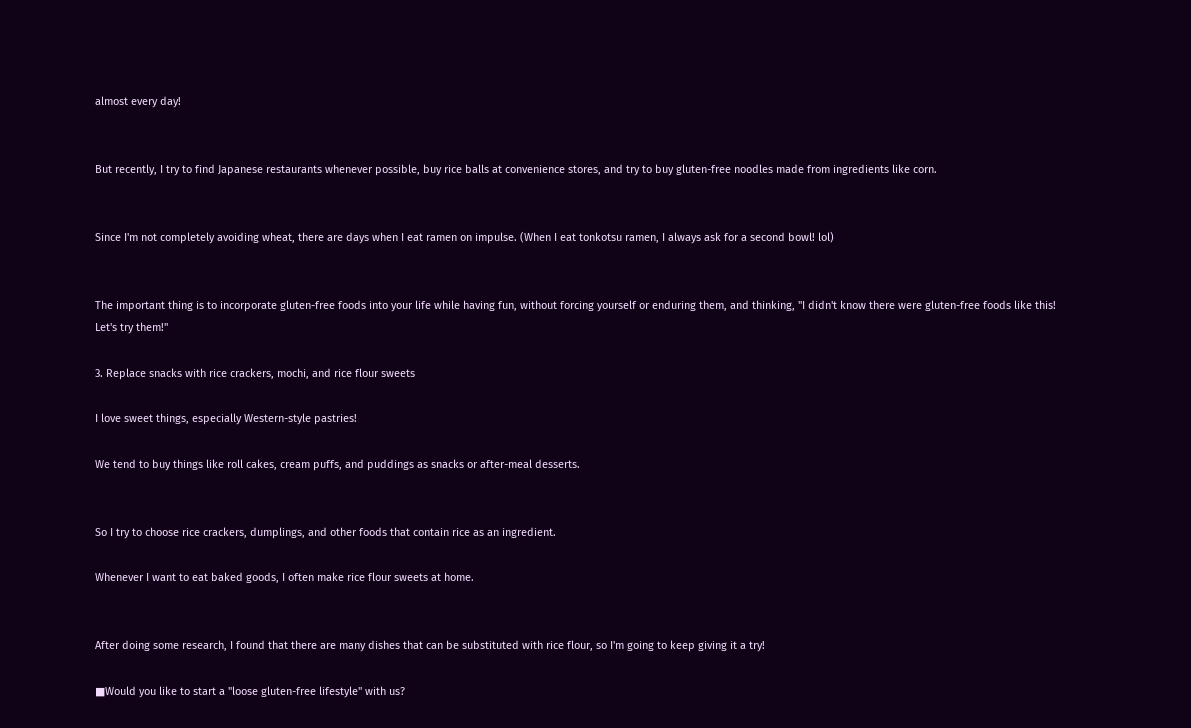almost every day!


But recently, I try to find Japanese restaurants whenever possible, buy rice balls at convenience stores, and try to buy gluten-free noodles made from ingredients like corn.


Since I'm not completely avoiding wheat, there are days when I eat ramen on impulse. (When I eat tonkotsu ramen, I always ask for a second bowl! lol)


The important thing is to incorporate gluten-free foods into your life while having fun, without forcing yourself or enduring them, and thinking, "I didn't know there were gluten-free foods like this! Let's try them!"

3. Replace snacks with rice crackers, mochi, and rice flour sweets

I love sweet things, especially Western-style pastries!

We tend to buy things like roll cakes, cream puffs, and puddings as snacks or after-meal desserts.


So I try to choose rice crackers, dumplings, and other foods that contain rice as an ingredient.

Whenever I want to eat baked goods, I often make rice flour sweets at home.


After doing some research, I found that there are many dishes that can be substituted with rice flour, so I'm going to keep giving it a try!

■Would you like to start a "loose gluten-free lifestyle" with us?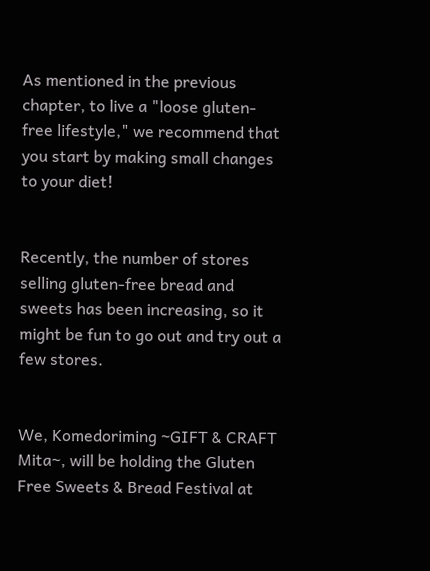As mentioned in the previous chapter, to live a "loose gluten-free lifestyle," we recommend that you start by making small changes to your diet!


Recently, the number of stores selling gluten-free bread and sweets has been increasing, so it might be fun to go out and try out a few stores.


We, Komedoriming ~GIFT & CRAFT Mita~, will be holding the Gluten Free Sweets & Bread Festival at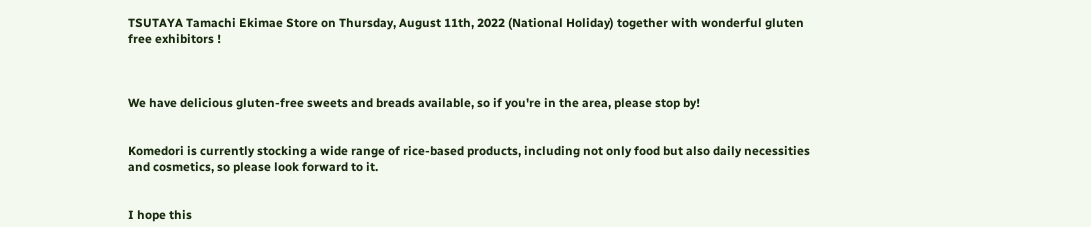TSUTAYA Tamachi Ekimae Store on Thursday, August 11th, 2022 (National Holiday) together with wonderful gluten free exhibitors !



We have delicious gluten-free sweets and breads available, so if you're in the area, please stop by!


Komedori is currently stocking a wide range of rice-based products, including not only food but also daily necessities and cosmetics, so please look forward to it.


I hope this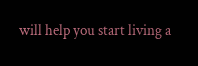will help you start living a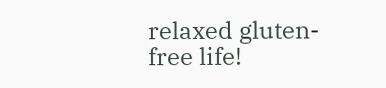relaxed gluten-free life!